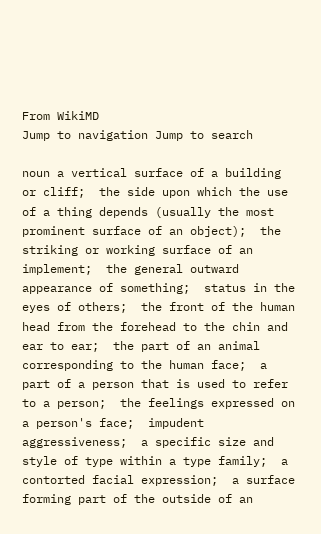From WikiMD
Jump to navigation Jump to search

noun a vertical surface of a building or cliff;  the side upon which the use of a thing depends (usually the most prominent surface of an object);  the striking or working surface of an implement;  the general outward appearance of something;  status in the eyes of others;  the front of the human head from the forehead to the chin and ear to ear;  the part of an animal corresponding to the human face;  a part of a person that is used to refer to a person;  the feelings expressed on a person's face;  impudent aggressiveness;  a specific size and style of type within a type family;  a contorted facial expression;  a surface forming part of the outside of an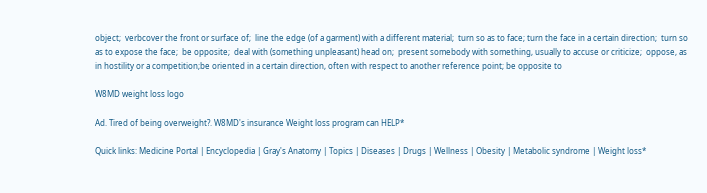object;  verbcover the front or surface of;  line the edge (of a garment) with a different material;  turn so as to face; turn the face in a certain direction;  turn so as to expose the face;  be opposite;  deal with (something unpleasant) head on;  present somebody with something, usually to accuse or criticize;  oppose, as in hostility or a competition;be oriented in a certain direction, often with respect to another reference point; be opposite to

W8MD weight loss logo

Ad. Tired of being overweight?. W8MD's insurance Weight loss program can HELP*

Quick links: Medicine Portal | Encyclopedia | Gray's Anatomy | Topics | Diseases | Drugs | Wellness | Obesity | Metabolic syndrome | Weight loss*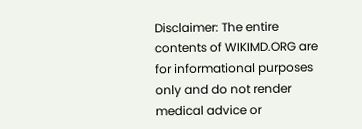Disclaimer: The entire contents of WIKIMD.ORG are for informational purposes only and do not render medical advice or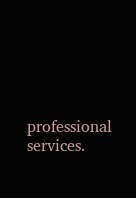professional services.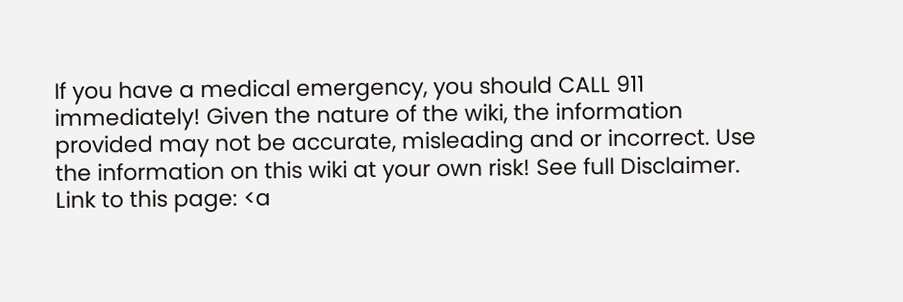If you have a medical emergency, you should CALL 911 immediately! Given the nature of the wiki, the information provided may not be accurate, misleading and or incorrect. Use the information on this wiki at your own risk! See full Disclaimer.
Link to this page: <a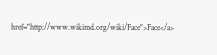href="http://www.wikimd.org/wiki/Face">Face</a>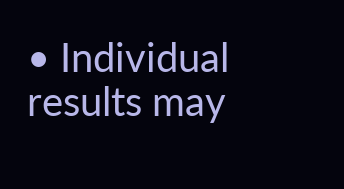• Individual results may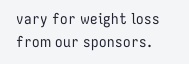vary for weight loss from our sponsors.